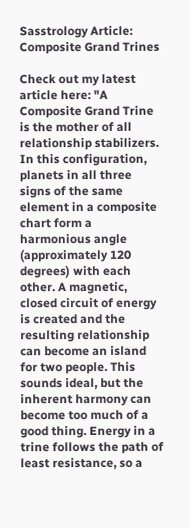Sasstrology Article: Composite Grand Trines

Check out my latest article here: "A Composite Grand Trine is the mother of all relationship stabilizers. In this configuration, planets in all three signs of the same element in a composite chart form a harmonious angle (approximately 120 degrees) with each other. A magnetic, closed circuit of energy is created and the resulting relationship can become an island for two people. This sounds ideal, but the inherent harmony can become too much of a good thing. Energy in a trine follows the path of least resistance, so a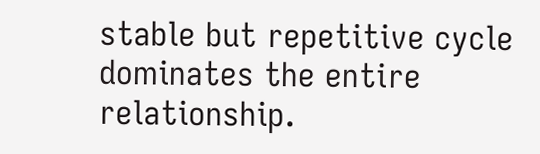stable but repetitive cycle dominates the entire relationship.